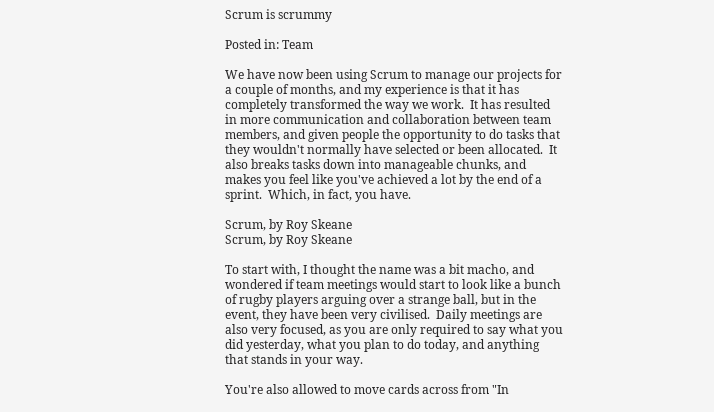Scrum is scrummy

Posted in: Team

We have now been using Scrum to manage our projects for a couple of months, and my experience is that it has completely transformed the way we work.  It has resulted in more communication and collaboration between team members, and given people the opportunity to do tasks that they wouldn't normally have selected or been allocated.  It also breaks tasks down into manageable chunks, and makes you feel like you've achieved a lot by the end of a sprint.  Which, in fact, you have.

Scrum, by Roy Skeane
Scrum, by Roy Skeane

To start with, I thought the name was a bit macho, and wondered if team meetings would start to look like a bunch of rugby players arguing over a strange ball, but in the event, they have been very civilised.  Daily meetings are also very focused, as you are only required to say what you did yesterday, what you plan to do today, and anything that stands in your way.

You're also allowed to move cards across from "In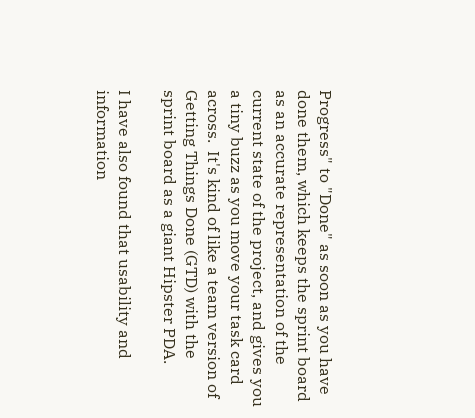Progress" to "Done" as soon as you have done them, which keeps the sprint board as an accurate representation of the current state of the project, and gives you a tiny buzz as you move your task card across.  It's kind of like a team version of Getting Things Done (GTD) with the sprint board as a giant Hipster PDA.

I have also found that usability and information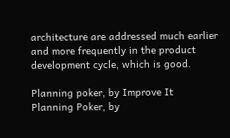architecture are addressed much earlier and more frequently in the product development cycle, which is good.

Planning poker, by Improve It
Planning Poker, by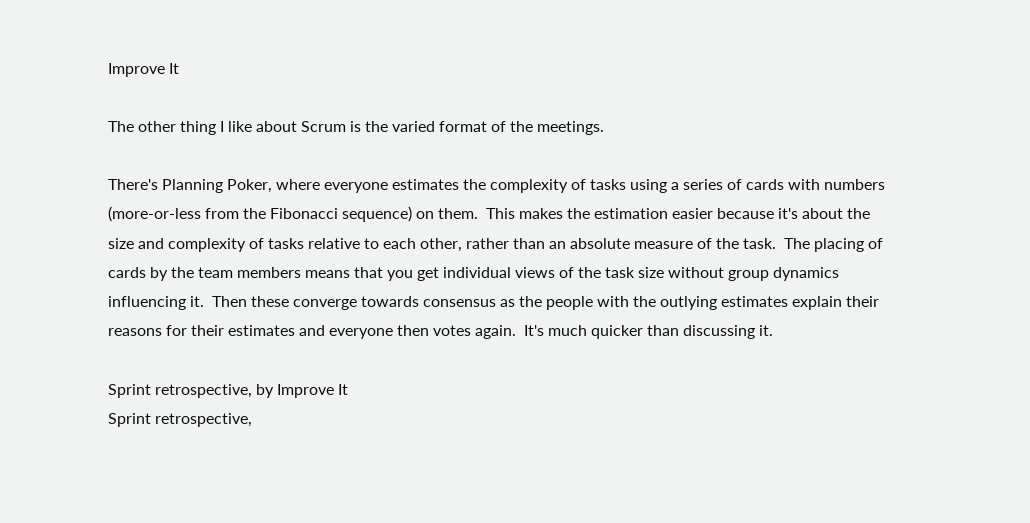Improve It

The other thing I like about Scrum is the varied format of the meetings.

There's Planning Poker, where everyone estimates the complexity of tasks using a series of cards with numbers (more-or-less from the Fibonacci sequence) on them.  This makes the estimation easier because it's about the size and complexity of tasks relative to each other, rather than an absolute measure of the task.  The placing of cards by the team members means that you get individual views of the task size without group dynamics influencing it.  Then these converge towards consensus as the people with the outlying estimates explain their reasons for their estimates and everyone then votes again.  It's much quicker than discussing it.

Sprint retrospective, by Improve It
Sprint retrospective,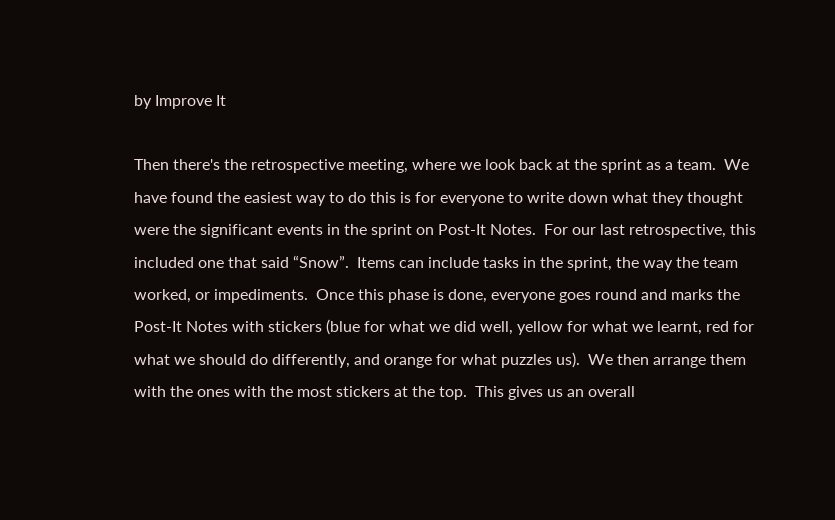by Improve It

Then there's the retrospective meeting, where we look back at the sprint as a team.  We have found the easiest way to do this is for everyone to write down what they thought were the significant events in the sprint on Post-It Notes.  For our last retrospective, this included one that said “Snow”.  Items can include tasks in the sprint, the way the team worked, or impediments.  Once this phase is done, everyone goes round and marks the Post-It Notes with stickers (blue for what we did well, yellow for what we learnt, red for what we should do differently, and orange for what puzzles us).  We then arrange them with the ones with the most stickers at the top.  This gives us an overall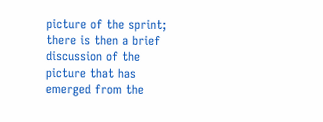picture of the sprint; there is then a brief discussion of the picture that has emerged from the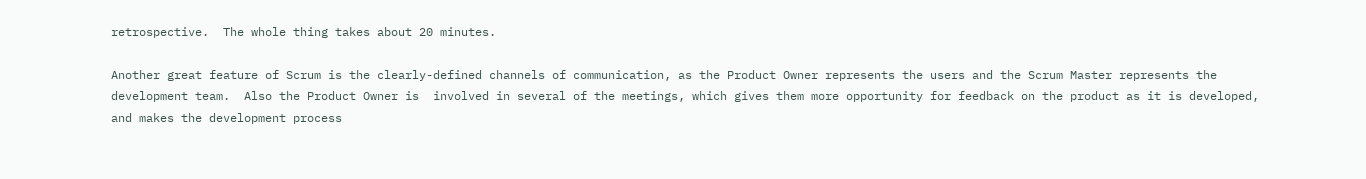retrospective.  The whole thing takes about 20 minutes.

Another great feature of Scrum is the clearly-defined channels of communication, as the Product Owner represents the users and the Scrum Master represents the development team.  Also the Product Owner is  involved in several of the meetings, which gives them more opportunity for feedback on the product as it is developed, and makes the development process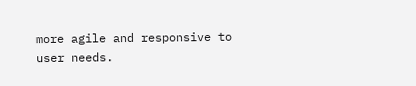more agile and responsive to user needs.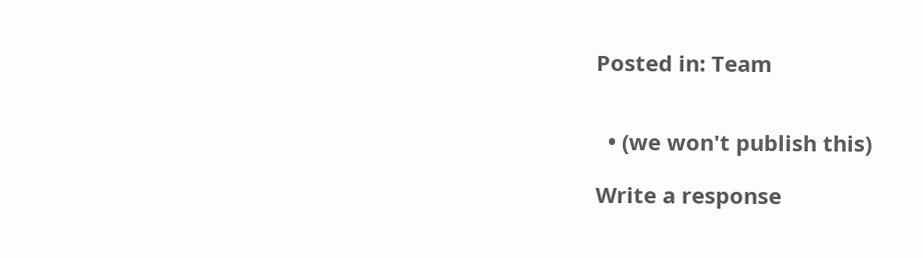Posted in: Team


  • (we won't publish this)

Write a response